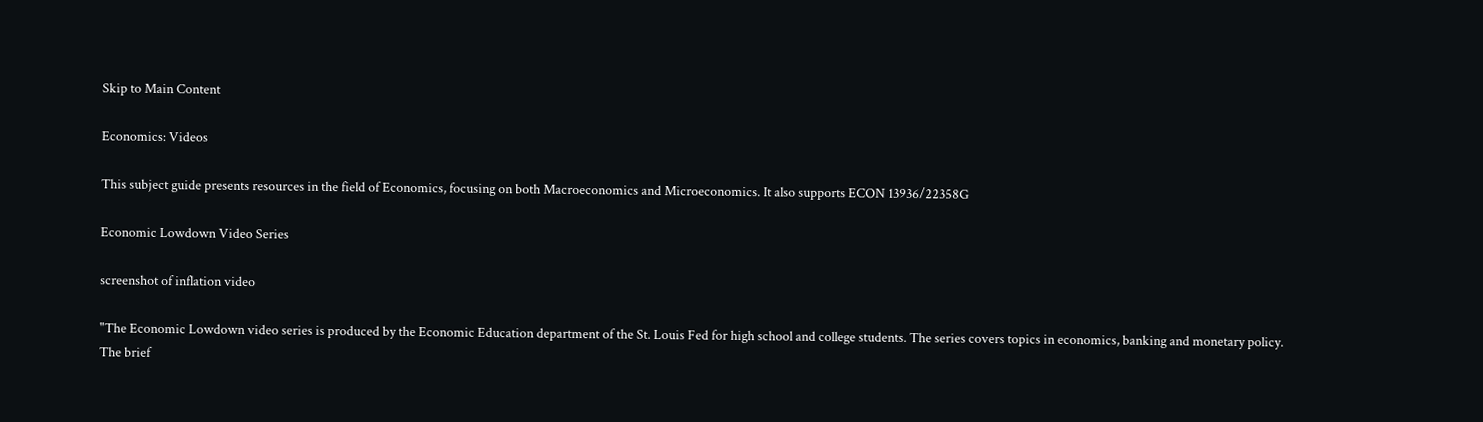Skip to Main Content

Economics: Videos

This subject guide presents resources in the field of Economics, focusing on both Macroeconomics and Microeconomics. It also supports ECON 13936/22358G

Economic Lowdown Video Series

screenshot of inflation video

"The Economic Lowdown video series is produced by the Economic Education department of the St. Louis Fed for high school and college students. The series covers topics in economics, banking and monetary policy. The brief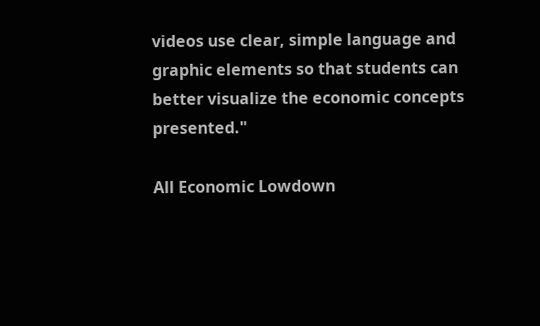videos use clear, simple language and graphic elements so that students can better visualize the economic concepts presented."

All Economic Lowdown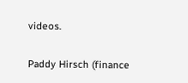videos.

Paddy Hirsch (finance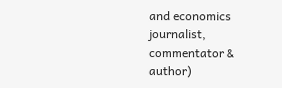and economics journalist, commentator & author)